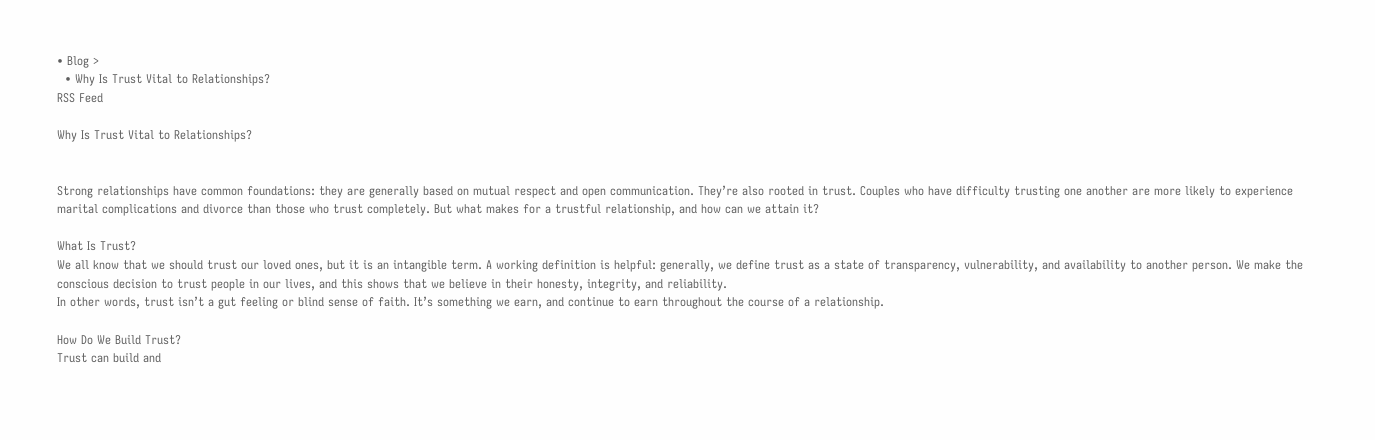• Blog >
  • Why Is Trust Vital to Relationships?
RSS Feed

Why Is Trust Vital to Relationships?


Strong relationships have common foundations: they are generally based on mutual respect and open communication. They’re also rooted in trust. Couples who have difficulty trusting one another are more likely to experience marital complications and divorce than those who trust completely. But what makes for a trustful relationship, and how can we attain it?

What Is Trust?
We all know that we should trust our loved ones, but it is an intangible term. A working definition is helpful: generally, we define trust as a state of transparency, vulnerability, and availability to another person. We make the conscious decision to trust people in our lives, and this shows that we believe in their honesty, integrity, and reliability.
In other words, trust isn’t a gut feeling or blind sense of faith. It’s something we earn, and continue to earn throughout the course of a relationship.

How Do We Build Trust?
Trust can build and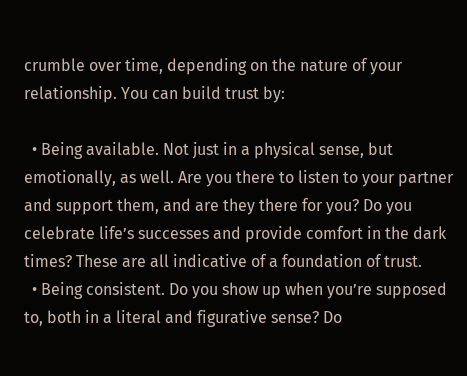crumble over time, depending on the nature of your relationship. You can build trust by:

  • Being available. Not just in a physical sense, but emotionally, as well. Are you there to listen to your partner and support them, and are they there for you? Do you celebrate life’s successes and provide comfort in the dark times? These are all indicative of a foundation of trust.
  • Being consistent. Do you show up when you’re supposed to, both in a literal and figurative sense? Do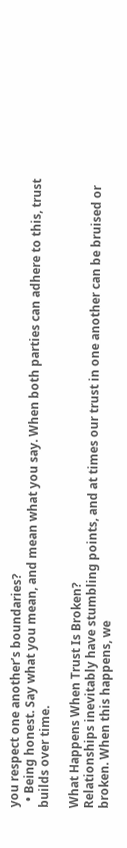you respect one another’s boundaries?
  • Being honest. Say what you mean, and mean what you say. When both parties can adhere to this, trust builds over time.

What Happens When Trust Is Broken?
Relationships inevitably have stumbling points, and at times our trust in one another can be bruised or broken. When this happens, we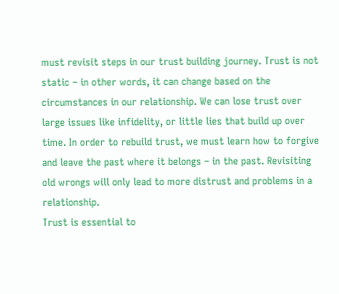must revisit steps in our trust building journey. Trust is not static – in other words, it can change based on the circumstances in our relationship. We can lose trust over large issues like infidelity, or little lies that build up over time. In order to rebuild trust, we must learn how to forgive and leave the past where it belongs – in the past. Revisiting old wrongs will only lead to more distrust and problems in a relationship.
Trust is essential to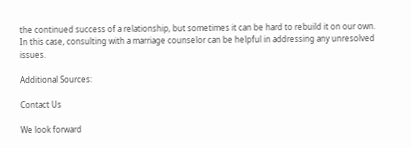the continued success of a relationship, but sometimes it can be hard to rebuild it on our own. In this case, consulting with a marriage counselor can be helpful in addressing any unresolved issues.

Additional Sources:

Contact Us

We look forward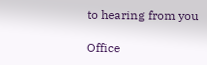to hearing from you

Office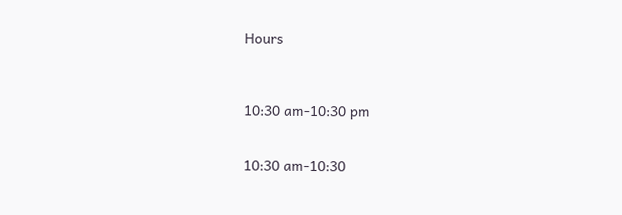Hours



10:30 am-10:30 pm


10:30 am-10:30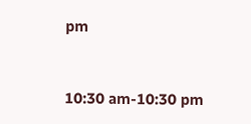pm


10:30 am-10:30 pm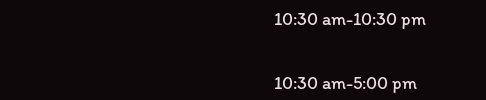10:30 am-10:30 pm


10:30 am-5:00 pm